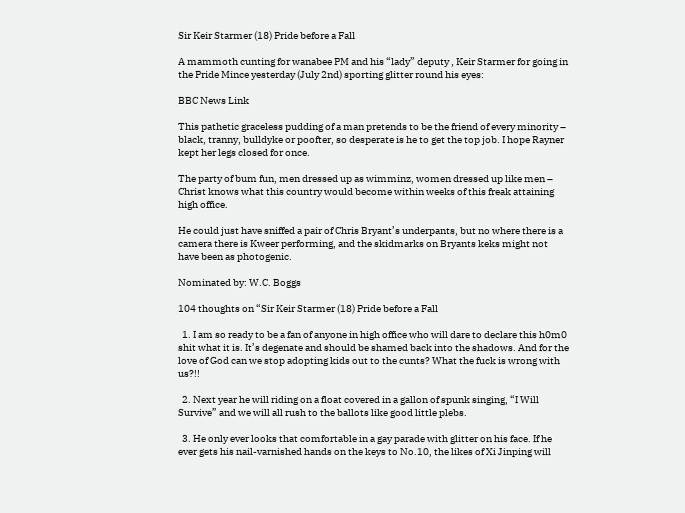Sir Keir Starmer (18) Pride before a Fall

A mammoth cunting for wanabee PM and his “lady” deputy , Keir Starmer for going in the Pride Mince yesterday (July 2nd) sporting glitter round his eyes:

BBC News Link

This pathetic graceless pudding of a man pretends to be the friend of every minority – black, tranny, bulldyke or poofter, so desperate is he to get the top job. I hope Rayner kept her legs closed for once.

The party of bum fun, men dressed up as wimminz, women dressed up like men – Christ knows what this country would become within weeks of this freak attaining high office.

He could just have sniffed a pair of Chris Bryant’s underpants, but no where there is a camera there is Kweer performing, and the skidmarks on Bryants keks might not have been as photogenic.

Nominated by: W.C. Boggs

104 thoughts on “Sir Keir Starmer (18) Pride before a Fall

  1. I am so ready to be a fan of anyone in high office who will dare to declare this h0m0 shit what it is. It’s degenate and should be shamed back into the shadows. And for the love of God can we stop adopting kids out to the cunts? What the fuck is wrong with us?!!

  2. Next year he will riding on a float covered in a gallon of spunk singing, “I Will Survive” and we will all rush to the ballots like good little plebs.

  3. He only ever looks that comfortable in a gay parade with glitter on his face. If he ever gets his nail-varnished hands on the keys to No.10, the likes of Xi Jinping will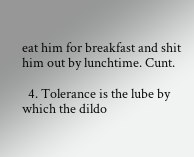eat him for breakfast and shit him out by lunchtime. Cunt.

  4. Tolerance is the lube by which the dildo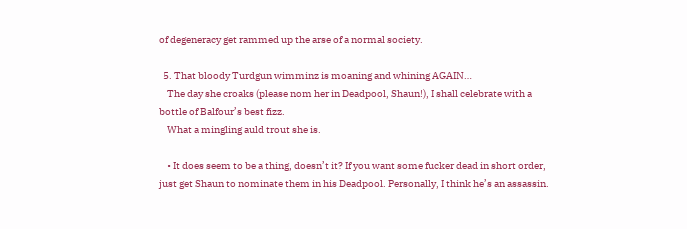of degeneracy get rammed up the arse of a normal society.

  5. That bloody Turdgun wimminz is moaning and whining AGAIN…
    The day she croaks (please nom her in Deadpool, Shaun!), I shall celebrate with a bottle of Balfour’s best fizz.
    What a mingling auld trout she is.

    • It does seem to be a thing, doesn’t it? If you want some fucker dead in short order, just get Shaun to nominate them in his Deadpool. Personally, I think he’s an assassin.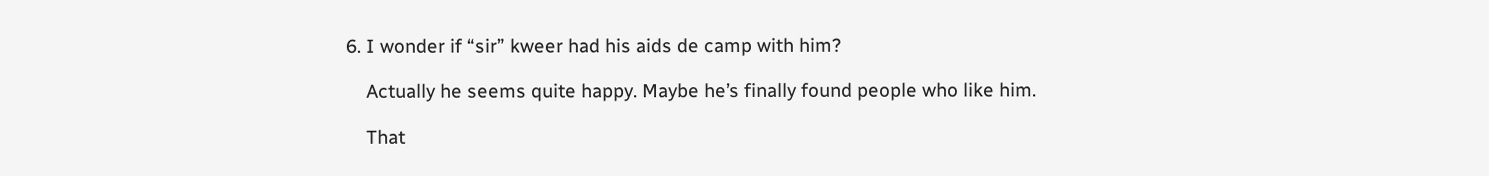6. I wonder if “sir” kweer had his aids de camp with him?

    Actually he seems quite happy. Maybe he’s finally found people who like him.

    That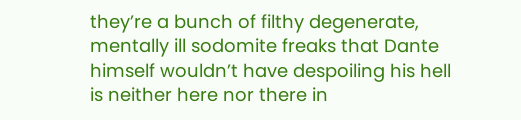they’re a bunch of filthy degenerate, mentally ill sodomite freaks that Dante himself wouldn’t have despoiling his hell is neither here nor there in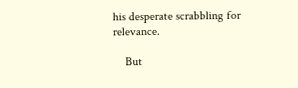his desperate scrabbling for relevance.

    But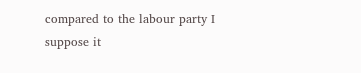compared to the labour party I suppose it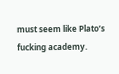must seem like Plato’s fucking academy.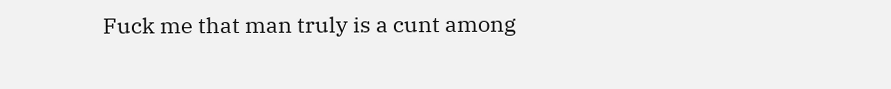Fuck me that man truly is a cunt among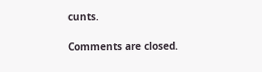cunts.

Comments are closed.